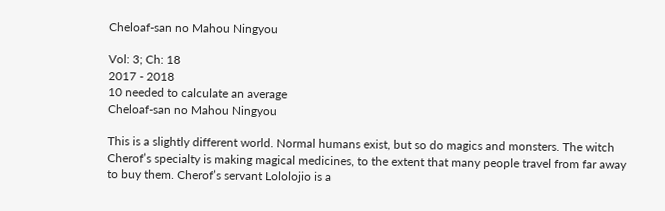Cheloaf-san no Mahou Ningyou

Vol: 3; Ch: 18
2017 - 2018
10 needed to calculate an average
Cheloaf-san no Mahou Ningyou

This is a slightly different world. Normal humans exist, but so do magics and monsters. The witch Cherof’s specialty is making magical medicines, to the extent that many people travel from far away to buy them. Cherof’s servant Lololojio is a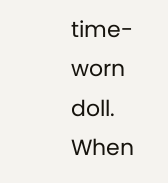time-worn doll. When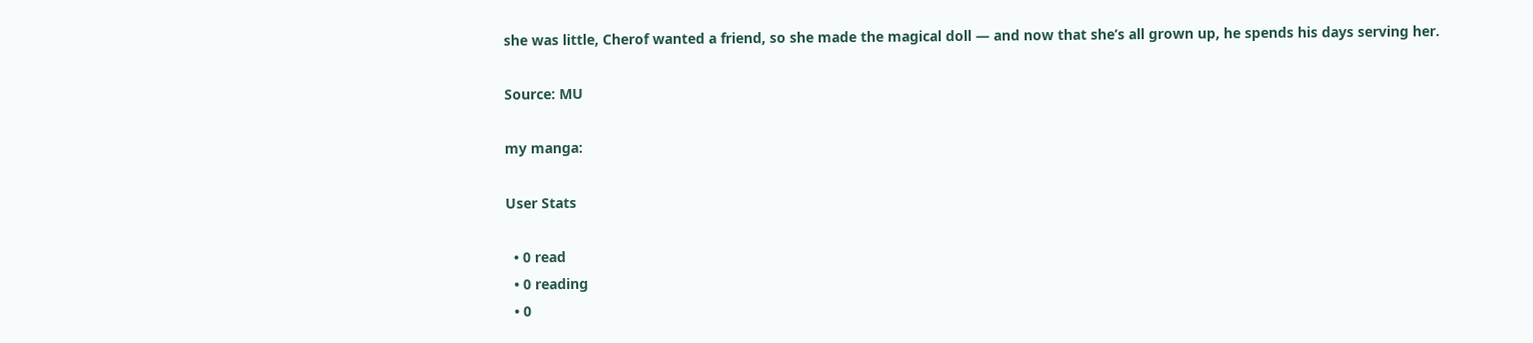she was little, Cherof wanted a friend, so she made the magical doll — and now that she’s all grown up, he spends his days serving her.

Source: MU

my manga:

User Stats

  • 0 read
  • 0 reading
  • 0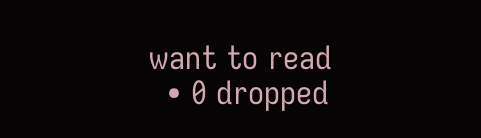want to read
  • 0 dropped